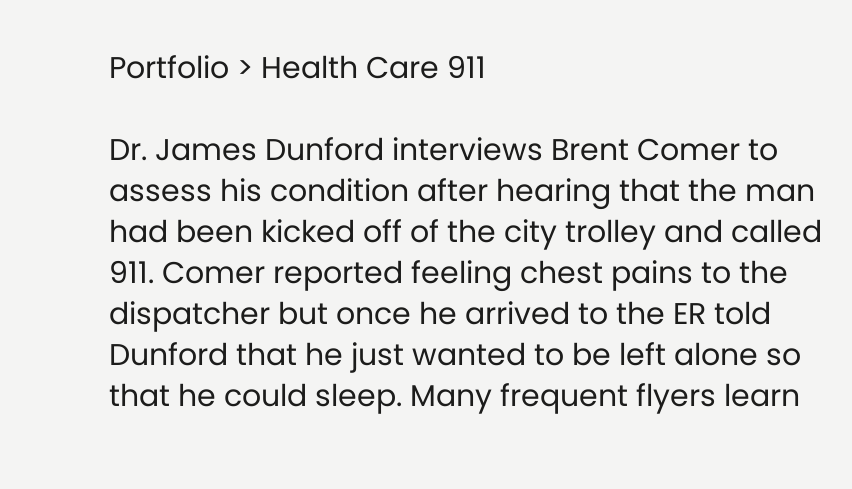Portfolio > Health Care 911

Dr. James Dunford interviews Brent Comer to assess his condition after hearing that the man had been kicked off of the city trolley and called 911. Comer reported feeling chest pains to the dispatcher but once he arrived to the ER told Dunford that he just wanted to be left alone so that he could sleep. Many frequent flyers learn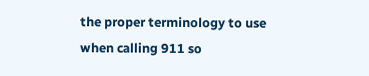the proper terminology to use when calling 911 so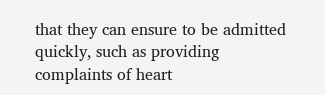that they can ensure to be admitted quickly, such as providing complaints of heart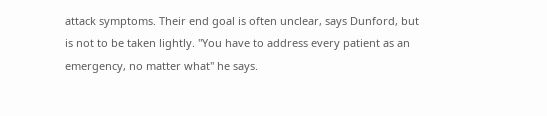attack symptoms. Their end goal is often unclear, says Dunford, but is not to be taken lightly. "You have to address every patient as an emergency, no matter what" he says.